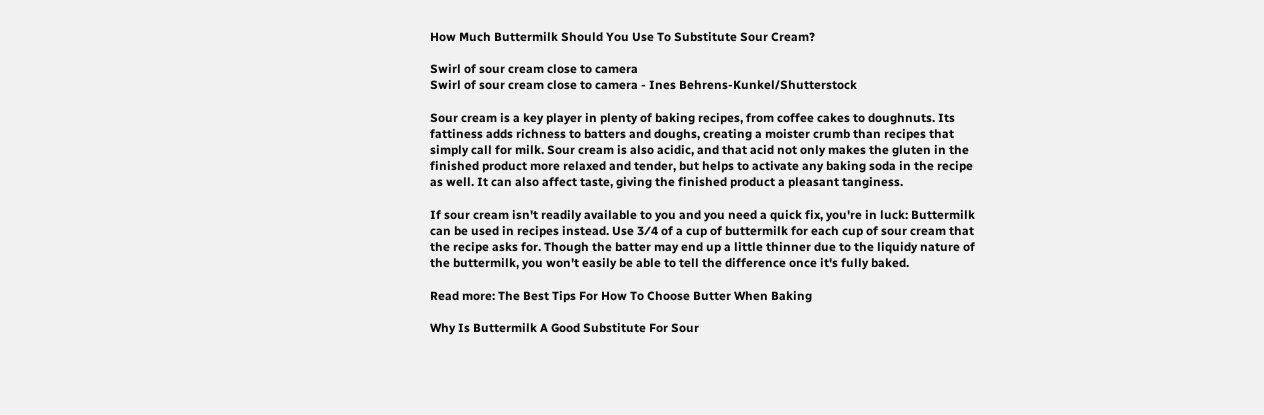How Much Buttermilk Should You Use To Substitute Sour Cream?

Swirl of sour cream close to camera
Swirl of sour cream close to camera - Ines Behrens-Kunkel/Shutterstock

Sour cream is a key player in plenty of baking recipes, from coffee cakes to doughnuts. Its fattiness adds richness to batters and doughs, creating a moister crumb than recipes that simply call for milk. Sour cream is also acidic, and that acid not only makes the gluten in the finished product more relaxed and tender, but helps to activate any baking soda in the recipe as well. It can also affect taste, giving the finished product a pleasant tanginess.

If sour cream isn't readily available to you and you need a quick fix, you're in luck: Buttermilk can be used in recipes instead. Use 3⁄4 of a cup of buttermilk for each cup of sour cream that the recipe asks for. Though the batter may end up a little thinner due to the liquidy nature of the buttermilk, you won't easily be able to tell the difference once it's fully baked.

Read more: The Best Tips For How To Choose Butter When Baking

Why Is Buttermilk A Good Substitute For Sour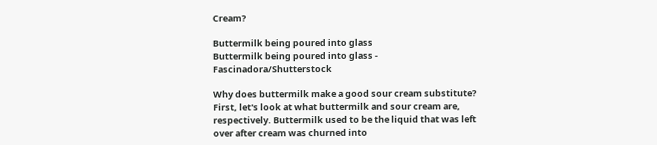Cream?

Buttermilk being poured into glass
Buttermilk being poured into glass - Fascinadora/Shutterstock

Why does buttermilk make a good sour cream substitute? First, let's look at what buttermilk and sour cream are, respectively. Buttermilk used to be the liquid that was left over after cream was churned into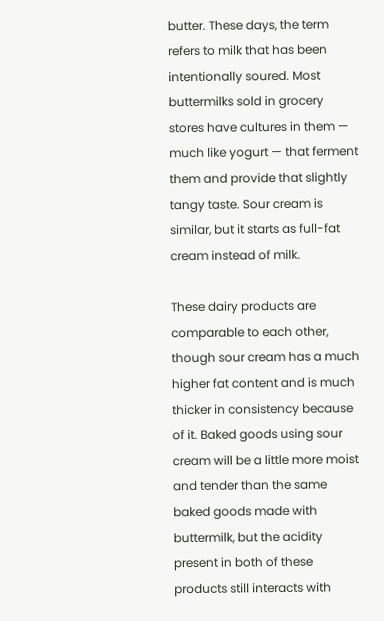butter. These days, the term refers to milk that has been intentionally soured. Most buttermilks sold in grocery stores have cultures in them — much like yogurt — that ferment them and provide that slightly tangy taste. Sour cream is similar, but it starts as full-fat cream instead of milk.

These dairy products are comparable to each other, though sour cream has a much higher fat content and is much thicker in consistency because of it. Baked goods using sour cream will be a little more moist and tender than the same baked goods made with buttermilk, but the acidity present in both of these products still interacts with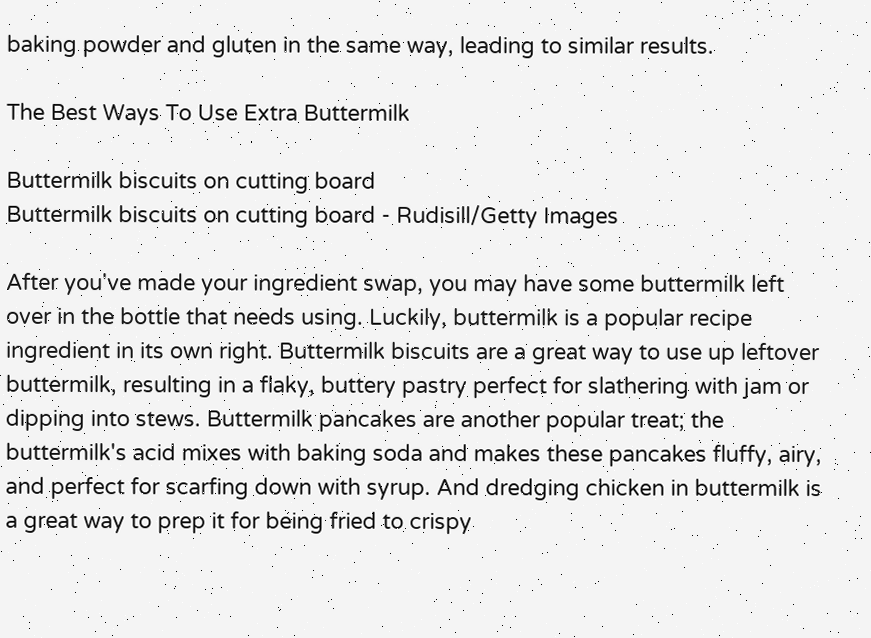baking powder and gluten in the same way, leading to similar results.

The Best Ways To Use Extra Buttermilk

Buttermilk biscuits on cutting board
Buttermilk biscuits on cutting board - Rudisill/Getty Images

After you've made your ingredient swap, you may have some buttermilk left over in the bottle that needs using. Luckily, buttermilk is a popular recipe ingredient in its own right. Buttermilk biscuits are a great way to use up leftover buttermilk, resulting in a flaky, buttery pastry perfect for slathering with jam or dipping into stews. Buttermilk pancakes are another popular treat; the buttermilk's acid mixes with baking soda and makes these pancakes fluffy, airy, and perfect for scarfing down with syrup. And dredging chicken in buttermilk is a great way to prep it for being fried to crispy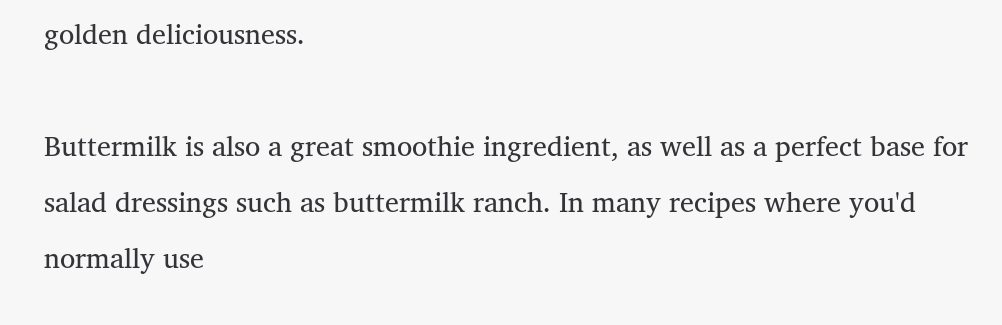golden deliciousness.

Buttermilk is also a great smoothie ingredient, as well as a perfect base for salad dressings such as buttermilk ranch. In many recipes where you'd normally use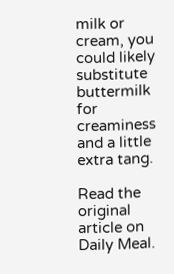milk or cream, you could likely substitute buttermilk for creaminess and a little extra tang.

Read the original article on Daily Meal.